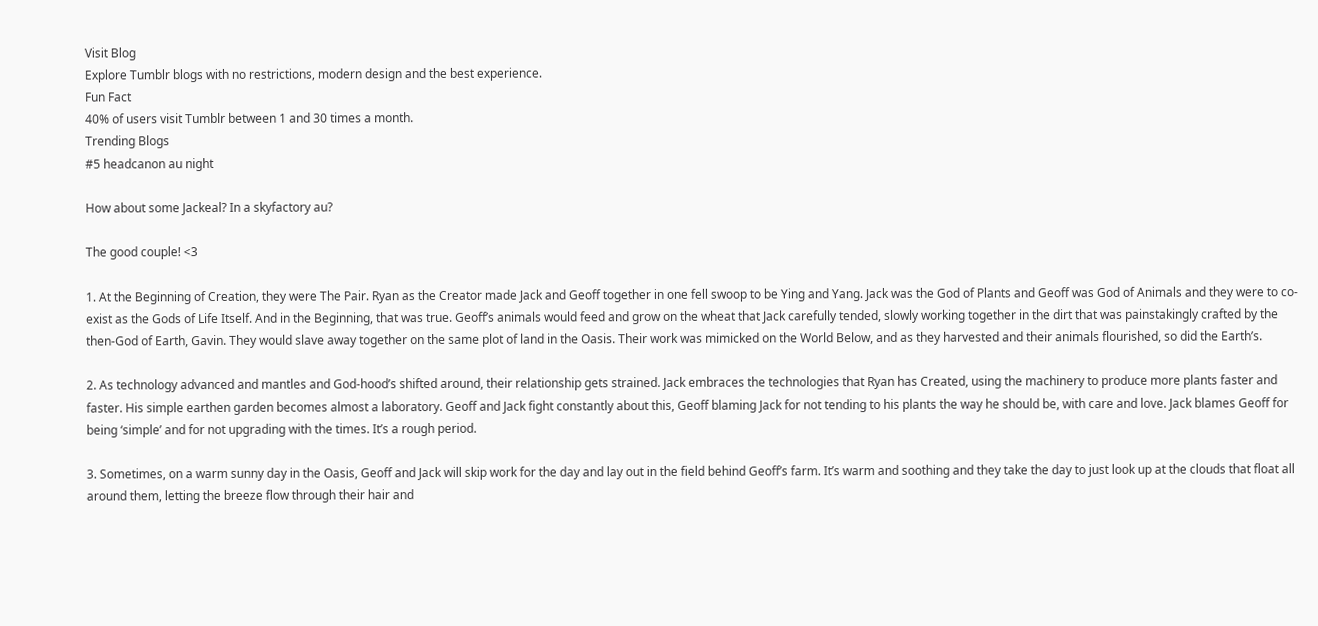Visit Blog
Explore Tumblr blogs with no restrictions, modern design and the best experience.
Fun Fact
40% of users visit Tumblr between 1 and 30 times a month.
Trending Blogs
#5 headcanon au night

How about some Jackeal? In a skyfactory au?

The good couple! <3

1. At the Beginning of Creation, they were The Pair. Ryan as the Creator made Jack and Geoff together in one fell swoop to be Ying and Yang. Jack was the God of Plants and Geoff was God of Animals and they were to co-exist as the Gods of Life Itself. And in the Beginning, that was true. Geoff’s animals would feed and grow on the wheat that Jack carefully tended, slowly working together in the dirt that was painstakingly crafted by the then-God of Earth, Gavin. They would slave away together on the same plot of land in the Oasis. Their work was mimicked on the World Below, and as they harvested and their animals flourished, so did the Earth’s.

2. As technology advanced and mantles and God-hood’s shifted around, their relationship gets strained. Jack embraces the technologies that Ryan has Created, using the machinery to produce more plants faster and faster. His simple earthen garden becomes almost a laboratory. Geoff and Jack fight constantly about this, Geoff blaming Jack for not tending to his plants the way he should be, with care and love. Jack blames Geoff for being ‘simple’ and for not upgrading with the times. It’s a rough period.

3. Sometimes, on a warm sunny day in the Oasis, Geoff and Jack will skip work for the day and lay out in the field behind Geoff’s farm. It’s warm and soothing and they take the day to just look up at the clouds that float all around them, letting the breeze flow through their hair and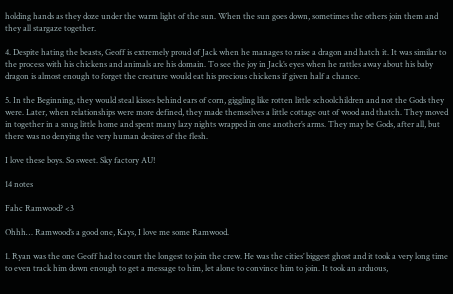holding hands as they doze under the warm light of the sun. When the sun goes down, sometimes the others join them and they all stargaze together.

4. Despite hating the beasts, Geoff is extremely proud of Jack when he manages to raise a dragon and hatch it. It was similar to the process with his chickens and animals are his domain. To see the joy in Jack’s eyes when he rattles away about his baby dragon is almost enough to forget the creature would eat his precious chickens if given half a chance.

5. In the Beginning, they would steal kisses behind ears of corn, giggling like rotten little schoolchildren and not the Gods they were. Later, when relationships were more defined, they made themselves a little cottage out of wood and thatch. They moved in together in a snug little home and spent many lazy nights wrapped in one another’s arms. They may be Gods, after all, but there was no denying the very human desires of the flesh.

I love these boys. So sweet. Sky factory AU!

14 notes

Fahc Ramwood? <3

Ohhh… Ramwood’s a good one, Kays, I love me some Ramwood.

1. Ryan was the one Geoff had to court the longest to join the crew. He was the cities’ biggest ghost and it took a very long time to even track him down enough to get a message to him, let alone to convince him to join. It took an arduous,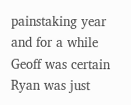painstaking year and for a while Geoff was certain Ryan was just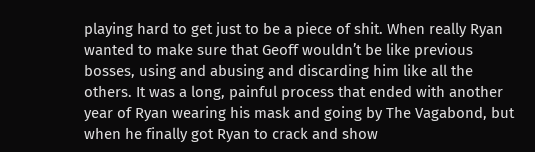playing hard to get just to be a piece of shit. When really Ryan wanted to make sure that Geoff wouldn’t be like previous bosses, using and abusing and discarding him like all the others. It was a long, painful process that ended with another year of Ryan wearing his mask and going by The Vagabond, but when he finally got Ryan to crack and show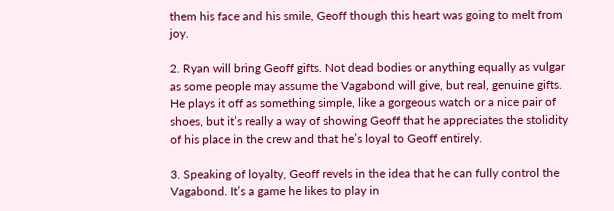them his face and his smile, Geoff though this heart was going to melt from joy.

2. Ryan will bring Geoff gifts. Not dead bodies or anything equally as vulgar as some people may assume the Vagabond will give, but real, genuine gifts. He plays it off as something simple, like a gorgeous watch or a nice pair of shoes, but it’s really a way of showing Geoff that he appreciates the stolidity of his place in the crew and that he’s loyal to Geoff entirely.

3. Speaking of loyalty, Geoff revels in the idea that he can fully control the Vagabond. It’s a game he likes to play in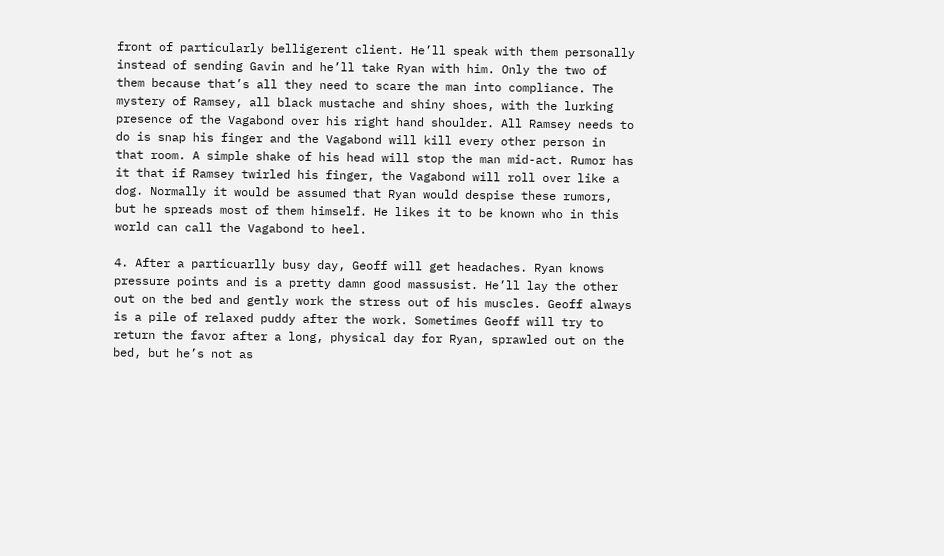front of particularly belligerent client. He’ll speak with them personally instead of sending Gavin and he’ll take Ryan with him. Only the two of them because that’s all they need to scare the man into compliance. The mystery of Ramsey, all black mustache and shiny shoes, with the lurking presence of the Vagabond over his right hand shoulder. All Ramsey needs to do is snap his finger and the Vagabond will kill every other person in that room. A simple shake of his head will stop the man mid-act. Rumor has it that if Ramsey twirled his finger, the Vagabond will roll over like a dog. Normally it would be assumed that Ryan would despise these rumors, but he spreads most of them himself. He likes it to be known who in this world can call the Vagabond to heel.

4. After a particuarlly busy day, Geoff will get headaches. Ryan knows pressure points and is a pretty damn good massusist. He’ll lay the other out on the bed and gently work the stress out of his muscles. Geoff always is a pile of relaxed puddy after the work. Sometimes Geoff will try to return the favor after a long, physical day for Ryan, sprawled out on the bed, but he’s not as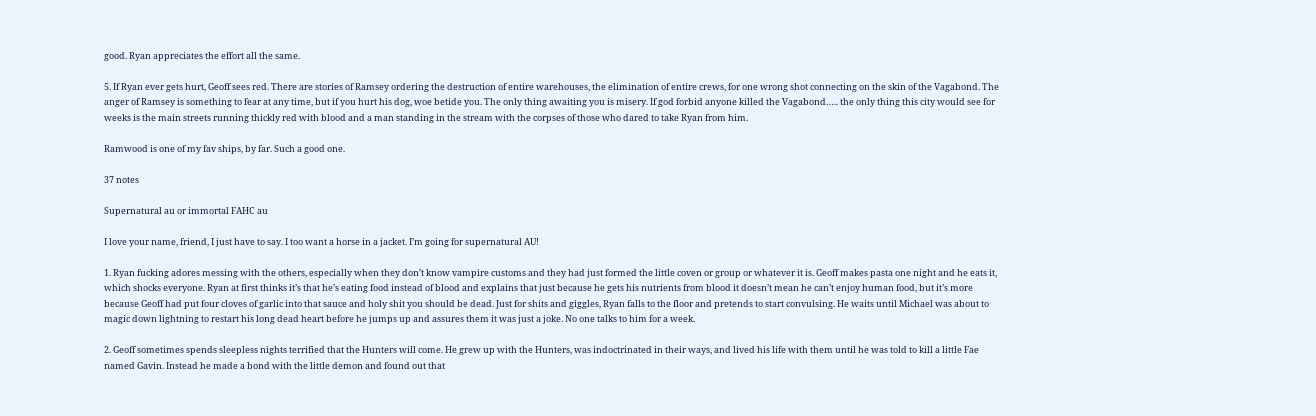good. Ryan appreciates the effort all the same.

5. If Ryan ever gets hurt, Geoff sees red. There are stories of Ramsey ordering the destruction of entire warehouses, the elimination of entire crews, for one wrong shot connecting on the skin of the Vagabond. The anger of Ramsey is something to fear at any time, but if you hurt his dog, woe betide you. The only thing awaiting you is misery. If god forbid anyone killed the Vagabond….. the only thing this city would see for weeks is the main streets running thickly red with blood and a man standing in the stream with the corpses of those who dared to take Ryan from him.

Ramwood is one of my fav ships, by far. Such a good one.

37 notes

Supernatural au or immortal FAHC au

I love your name, friend, I just have to say. I too want a horse in a jacket. I’m going for supernatural AU!

1. Ryan fucking adores messing with the others, especially when they don’t know vampire customs and they had just formed the little coven or group or whatever it is. Geoff makes pasta one night and he eats it, which shocks everyone. Ryan at first thinks it’s that he’s eating food instead of blood and explains that just because he gets his nutrients from blood it doesn’t mean he can’t enjoy human food, but it’s more because Geoff had put four cloves of garlic into that sauce and holy shit you should be dead. Just for shits and giggles, Ryan falls to the floor and pretends to start convulsing. He waits until Michael was about to magic down lightning to restart his long dead heart before he jumps up and assures them it was just a joke. No one talks to him for a week.

2. Geoff sometimes spends sleepless nights terrified that the Hunters will come. He grew up with the Hunters, was indoctrinated in their ways, and lived his life with them until he was told to kill a little Fae named Gavin. Instead he made a bond with the little demon and found out that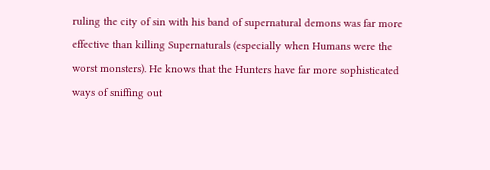ruling the city of sin with his band of supernatural demons was far more effective than killing Supernaturals (especially when Humans were the worst monsters). He knows that the Hunters have far more sophisticated ways of sniffing out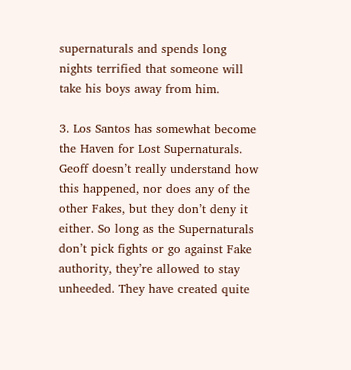supernaturals and spends long nights terrified that someone will take his boys away from him.

3. Los Santos has somewhat become the Haven for Lost Supernaturals. Geoff doesn’t really understand how this happened, nor does any of the other Fakes, but they don’t deny it either. So long as the Supernaturals don’t pick fights or go against Fake authority, they’re allowed to stay unheeded. They have created quite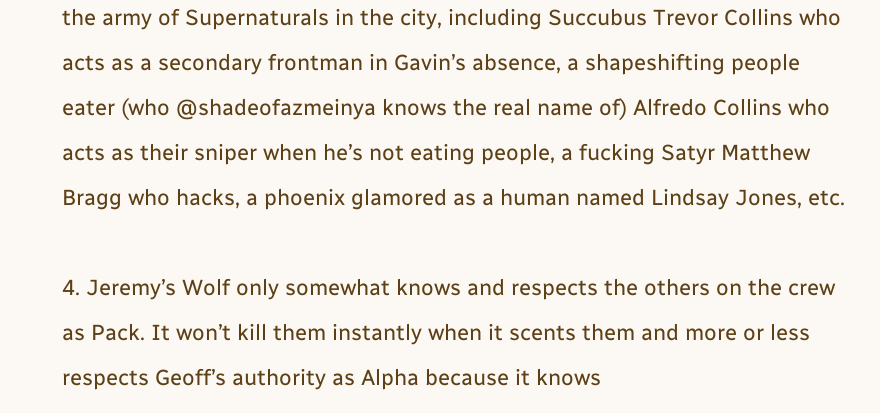the army of Supernaturals in the city, including Succubus Trevor Collins who acts as a secondary frontman in Gavin’s absence, a shapeshifting people eater (who @shadeofazmeinya knows the real name of) Alfredo Collins who acts as their sniper when he’s not eating people, a fucking Satyr Matthew Bragg who hacks, a phoenix glamored as a human named Lindsay Jones, etc.

4. Jeremy’s Wolf only somewhat knows and respects the others on the crew as Pack. It won’t kill them instantly when it scents them and more or less respects Geoff’s authority as Alpha because it knows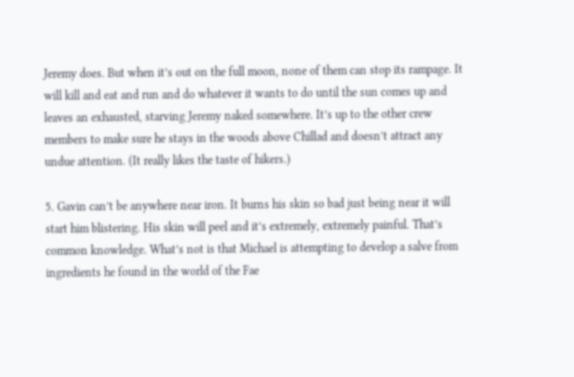Jeremy does. But when it’s out on the full moon, none of them can stop its rampage. It will kill and eat and run and do whatever it wants to do until the sun comes up and leaves an exhausted, starving Jeremy naked somewhere. It’s up to the other crew members to make sure he stays in the woods above Chillad and doesn’t attract any undue attention. (It really likes the taste of hikers.)

5. Gavin can’t be anywhere near iron. It burns his skin so bad just being near it will start him blistering. His skin will peel and it’s extremely, extremely painful. That’s common knowledge. What’s not is that Michael is attempting to develop a salve from ingredients he found in the world of the Fae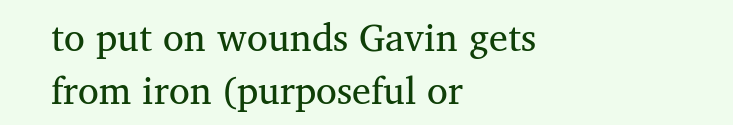to put on wounds Gavin gets from iron (purposeful or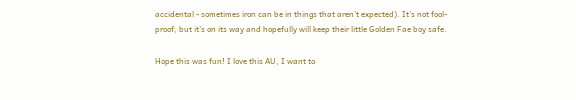accidental - sometimes iron can be in things that aren’t expected). It’s not fool-proof, but it’s on its way and hopefully will keep their little Golden Fae boy safe.

Hope this was fun! I love this AU, I want to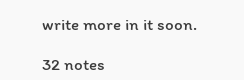write more in it soon.

32 notes